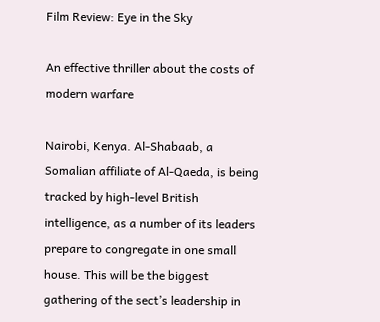Film Review: Eye in the Sky

An effective thriller about the costs of modern warfare

Nairobi, Kenya. Al-Shabaab, a Somalian affiliate of Al-Qaeda, is being tracked by high-level British intelligence, as a number of its leaders prepare to congregate in one small house. This will be the biggest gathering of the sect’s leadership in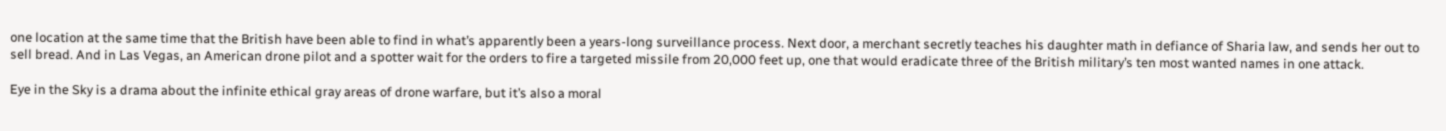one location at the same time that the British have been able to find in what’s apparently been a years-long surveillance process. Next door, a merchant secretly teaches his daughter math in defiance of Sharia law, and sends her out to sell bread. And in Las Vegas, an American drone pilot and a spotter wait for the orders to fire a targeted missile from 20,000 feet up, one that would eradicate three of the British military’s ten most wanted names in one attack.

Eye in the Sky is a drama about the infinite ethical gray areas of drone warfare, but it’s also a moral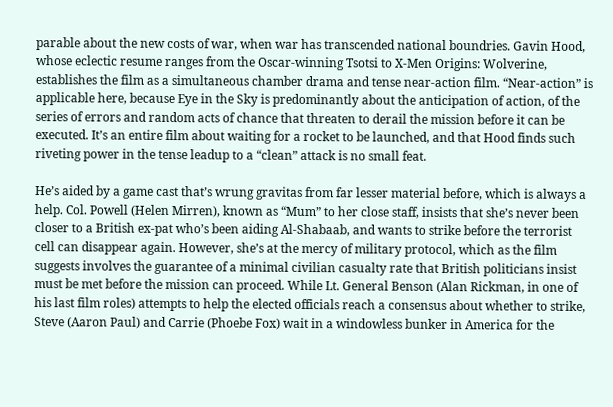parable about the new costs of war, when war has transcended national boundries. Gavin Hood, whose eclectic resume ranges from the Oscar-winning Tsotsi to X-Men Origins: Wolverine, establishes the film as a simultaneous chamber drama and tense near-action film. “Near-action” is applicable here, because Eye in the Sky is predominantly about the anticipation of action, of the series of errors and random acts of chance that threaten to derail the mission before it can be executed. It’s an entire film about waiting for a rocket to be launched, and that Hood finds such riveting power in the tense leadup to a “clean” attack is no small feat.

He’s aided by a game cast that’s wrung gravitas from far lesser material before, which is always a help. Col. Powell (Helen Mirren), known as “Mum” to her close staff, insists that she’s never been closer to a British ex-pat who’s been aiding Al-Shabaab, and wants to strike before the terrorist cell can disappear again. However, she’s at the mercy of military protocol, which as the film suggests involves the guarantee of a minimal civilian casualty rate that British politicians insist must be met before the mission can proceed. While Lt. General Benson (Alan Rickman, in one of his last film roles) attempts to help the elected officials reach a consensus about whether to strike, Steve (Aaron Paul) and Carrie (Phoebe Fox) wait in a windowless bunker in America for the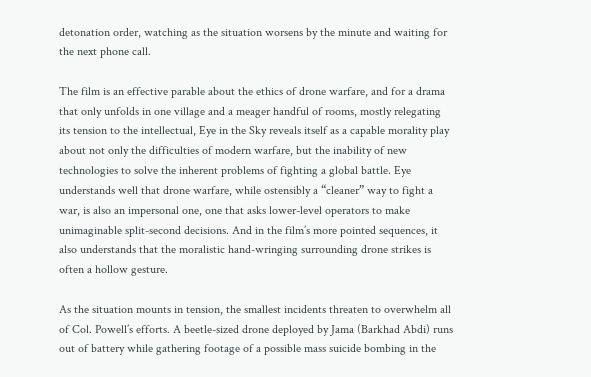detonation order, watching as the situation worsens by the minute and waiting for the next phone call.

The film is an effective parable about the ethics of drone warfare, and for a drama that only unfolds in one village and a meager handful of rooms, mostly relegating its tension to the intellectual, Eye in the Sky reveals itself as a capable morality play about not only the difficulties of modern warfare, but the inability of new technologies to solve the inherent problems of fighting a global battle. Eye understands well that drone warfare, while ostensibly a “cleaner” way to fight a war, is also an impersonal one, one that asks lower-level operators to make unimaginable split-second decisions. And in the film’s more pointed sequences, it also understands that the moralistic hand-wringing surrounding drone strikes is often a hollow gesture.

As the situation mounts in tension, the smallest incidents threaten to overwhelm all of Col. Powell’s efforts. A beetle-sized drone deployed by Jama (Barkhad Abdi) runs out of battery while gathering footage of a possible mass suicide bombing in the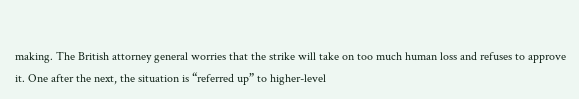making. The British attorney general worries that the strike will take on too much human loss and refuses to approve it. One after the next, the situation is “referred up” to higher-level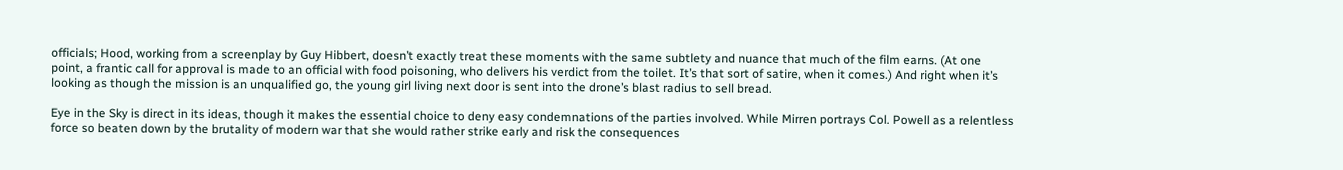officials; Hood, working from a screenplay by Guy Hibbert, doesn’t exactly treat these moments with the same subtlety and nuance that much of the film earns. (At one point, a frantic call for approval is made to an official with food poisoning, who delivers his verdict from the toilet. It’s that sort of satire, when it comes.) And right when it’s looking as though the mission is an unqualified go, the young girl living next door is sent into the drone’s blast radius to sell bread.

Eye in the Sky is direct in its ideas, though it makes the essential choice to deny easy condemnations of the parties involved. While Mirren portrays Col. Powell as a relentless force so beaten down by the brutality of modern war that she would rather strike early and risk the consequences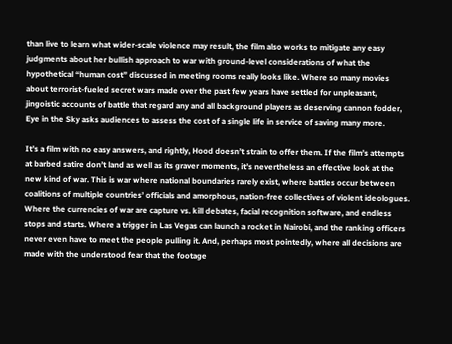than live to learn what wider-scale violence may result, the film also works to mitigate any easy judgments about her bullish approach to war with ground-level considerations of what the hypothetical “human cost” discussed in meeting rooms really looks like. Where so many movies about terrorist-fueled secret wars made over the past few years have settled for unpleasant, jingoistic accounts of battle that regard any and all background players as deserving cannon fodder, Eye in the Sky asks audiences to assess the cost of a single life in service of saving many more.

It’s a film with no easy answers, and rightly, Hood doesn’t strain to offer them. If the film’s attempts at barbed satire don’t land as well as its graver moments, it’s nevertheless an effective look at the new kind of war. This is war where national boundaries rarely exist, where battles occur between coalitions of multiple countries’ officials and amorphous, nation-free collectives of violent ideologues. Where the currencies of war are capture vs. kill debates, facial recognition software, and endless stops and starts. Where a trigger in Las Vegas can launch a rocket in Nairobi, and the ranking officers never even have to meet the people pulling it. And, perhaps most pointedly, where all decisions are made with the understood fear that the footage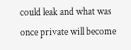could leak and what was once private will become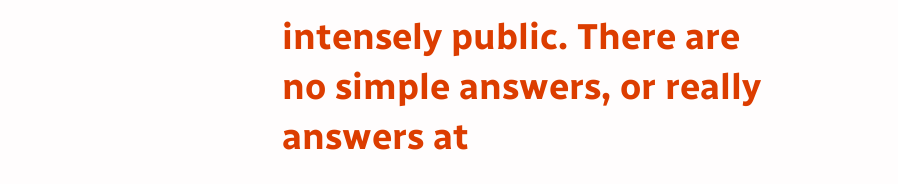intensely public. There are no simple answers, or really answers at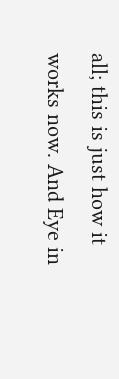all; this is just how it works now. And Eye in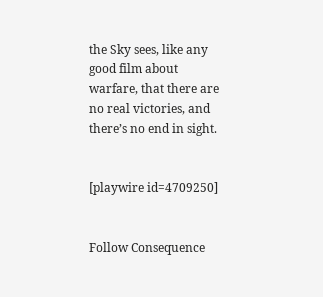the Sky sees, like any good film about warfare, that there are no real victories, and there’s no end in sight.


[playwire id=4709250]


Follow Consequence